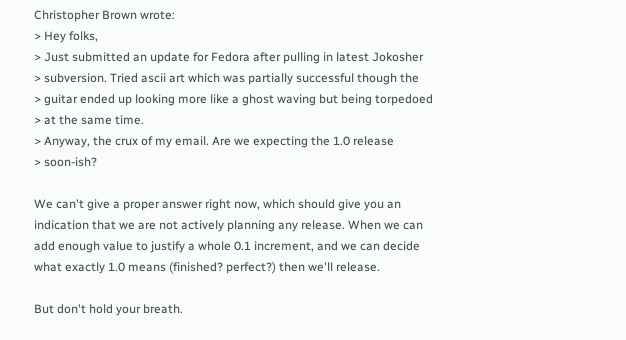Christopher Brown wrote:
> Hey folks,
> Just submitted an update for Fedora after pulling in latest Jokosher
> subversion. Tried ascii art which was partially successful though the
> guitar ended up looking more like a ghost waving but being torpedoed
> at the same time.
> Anyway, the crux of my email. Are we expecting the 1.0 release
> soon-ish?

We can't give a proper answer right now, which should give you an
indication that we are not actively planning any release. When we can
add enough value to justify a whole 0.1 increment, and we can decide
what exactly 1.0 means (finished? perfect?) then we'll release.

But don't hold your breath.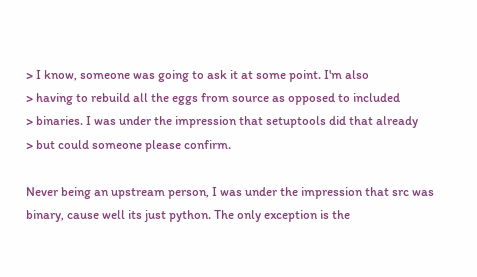> I know, someone was going to ask it at some point. I'm also
> having to rebuild all the eggs from source as opposed to included
> binaries. I was under the impression that setuptools did that already
> but could someone please confirm.

Never being an upstream person, I was under the impression that src was
binary, cause well its just python. The only exception is the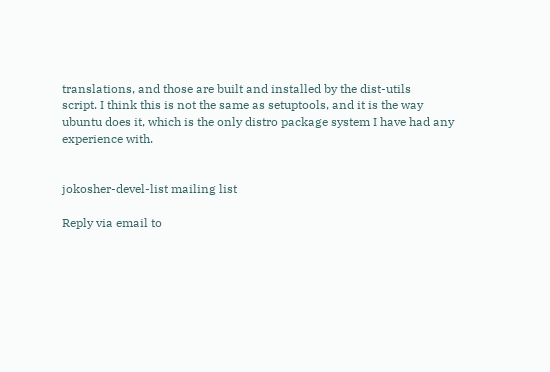translations, and those are built and installed by the dist-utils
script. I think this is not the same as setuptools, and it is the way
ubuntu does it, which is the only distro package system I have had any
experience with.


jokosher-devel-list mailing list

Reply via email to